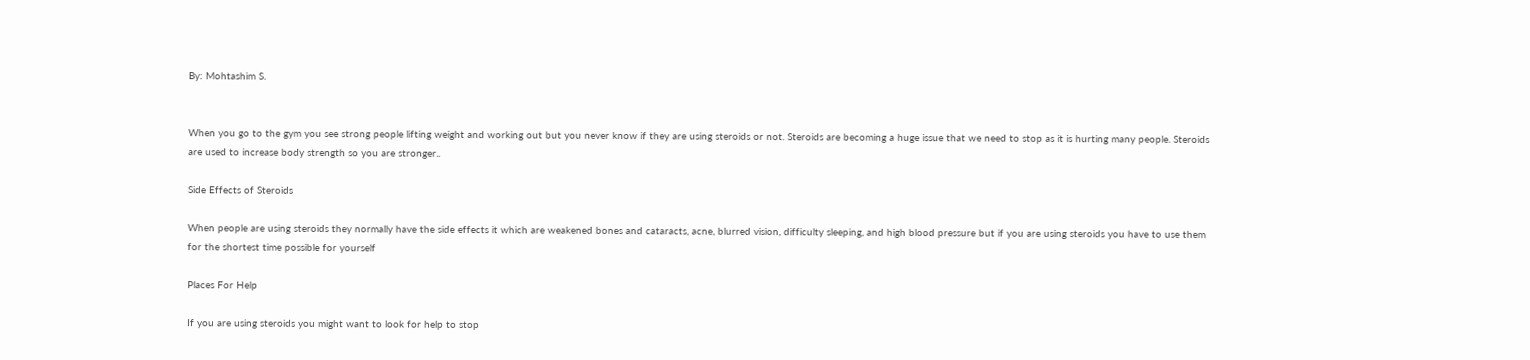By: Mohtashim S.


When you go to the gym you see strong people lifting weight and working out but you never know if they are using steroids or not. Steroids are becoming a huge issue that we need to stop as it is hurting many people. Steroids are used to increase body strength so you are stronger..

Side Effects of Steroids

When people are using steroids they normally have the side effects it which are weakened bones and cataracts, acne, blurred vision, difficulty sleeping, and high blood pressure but if you are using steroids you have to use them for the shortest time possible for yourself

Places For Help

If you are using steroids you might want to look for help to stop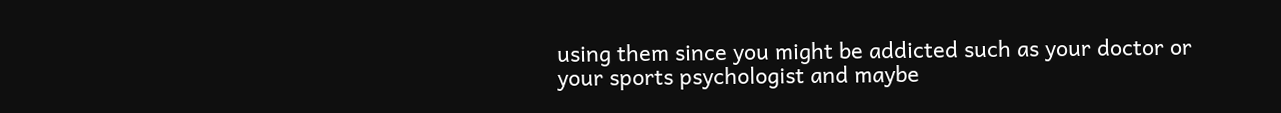using them since you might be addicted such as your doctor or your sports psychologist and maybe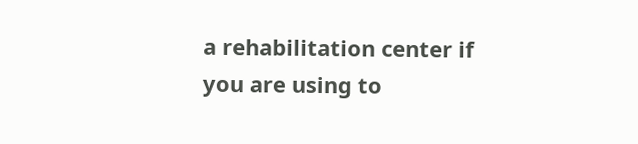a rehabilitation center if you are using to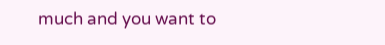much and you want to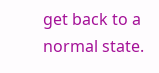get back to a normal state.